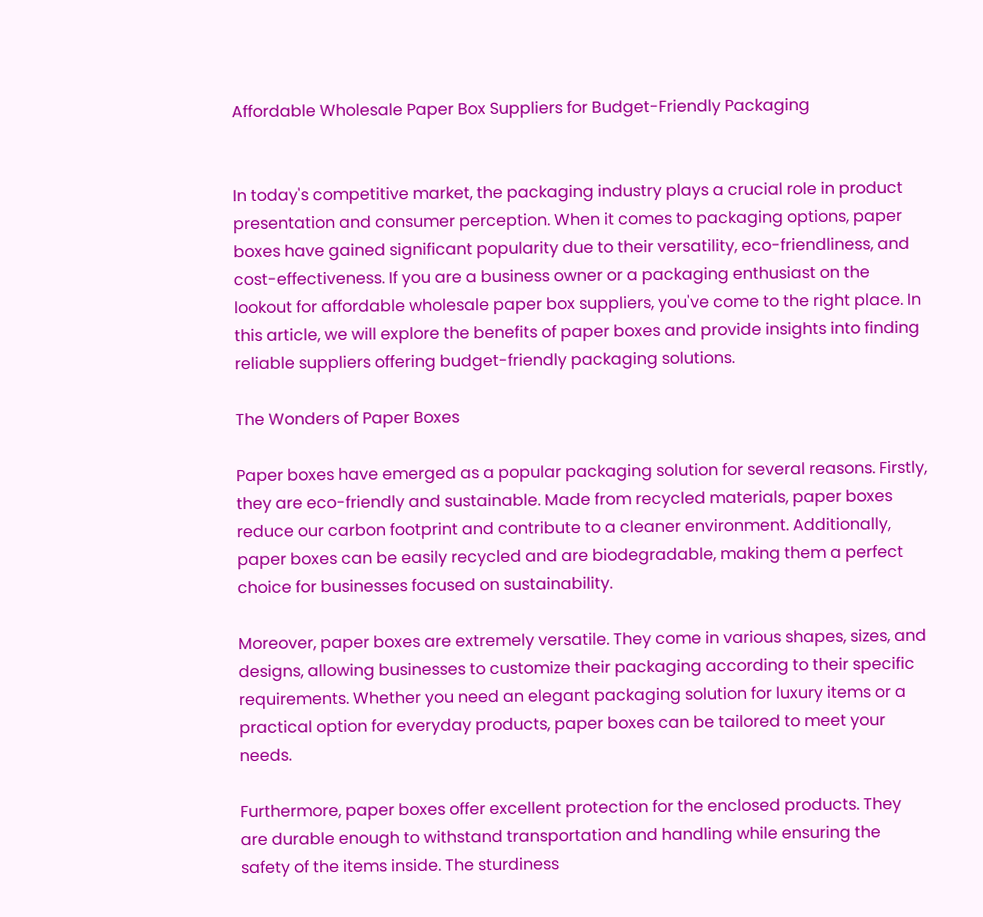Affordable Wholesale Paper Box Suppliers for Budget-Friendly Packaging


In today's competitive market, the packaging industry plays a crucial role in product presentation and consumer perception. When it comes to packaging options, paper boxes have gained significant popularity due to their versatility, eco-friendliness, and cost-effectiveness. If you are a business owner or a packaging enthusiast on the lookout for affordable wholesale paper box suppliers, you've come to the right place. In this article, we will explore the benefits of paper boxes and provide insights into finding reliable suppliers offering budget-friendly packaging solutions.

The Wonders of Paper Boxes

Paper boxes have emerged as a popular packaging solution for several reasons. Firstly, they are eco-friendly and sustainable. Made from recycled materials, paper boxes reduce our carbon footprint and contribute to a cleaner environment. Additionally, paper boxes can be easily recycled and are biodegradable, making them a perfect choice for businesses focused on sustainability.

Moreover, paper boxes are extremely versatile. They come in various shapes, sizes, and designs, allowing businesses to customize their packaging according to their specific requirements. Whether you need an elegant packaging solution for luxury items or a practical option for everyday products, paper boxes can be tailored to meet your needs.

Furthermore, paper boxes offer excellent protection for the enclosed products. They are durable enough to withstand transportation and handling while ensuring the safety of the items inside. The sturdiness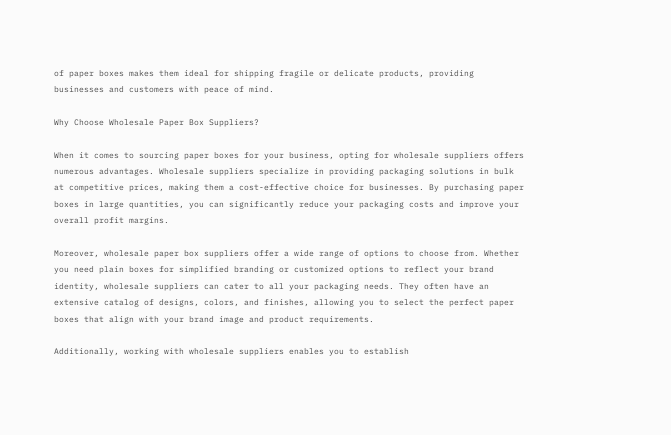of paper boxes makes them ideal for shipping fragile or delicate products, providing businesses and customers with peace of mind.

Why Choose Wholesale Paper Box Suppliers?

When it comes to sourcing paper boxes for your business, opting for wholesale suppliers offers numerous advantages. Wholesale suppliers specialize in providing packaging solutions in bulk at competitive prices, making them a cost-effective choice for businesses. By purchasing paper boxes in large quantities, you can significantly reduce your packaging costs and improve your overall profit margins.

Moreover, wholesale paper box suppliers offer a wide range of options to choose from. Whether you need plain boxes for simplified branding or customized options to reflect your brand identity, wholesale suppliers can cater to all your packaging needs. They often have an extensive catalog of designs, colors, and finishes, allowing you to select the perfect paper boxes that align with your brand image and product requirements.

Additionally, working with wholesale suppliers enables you to establish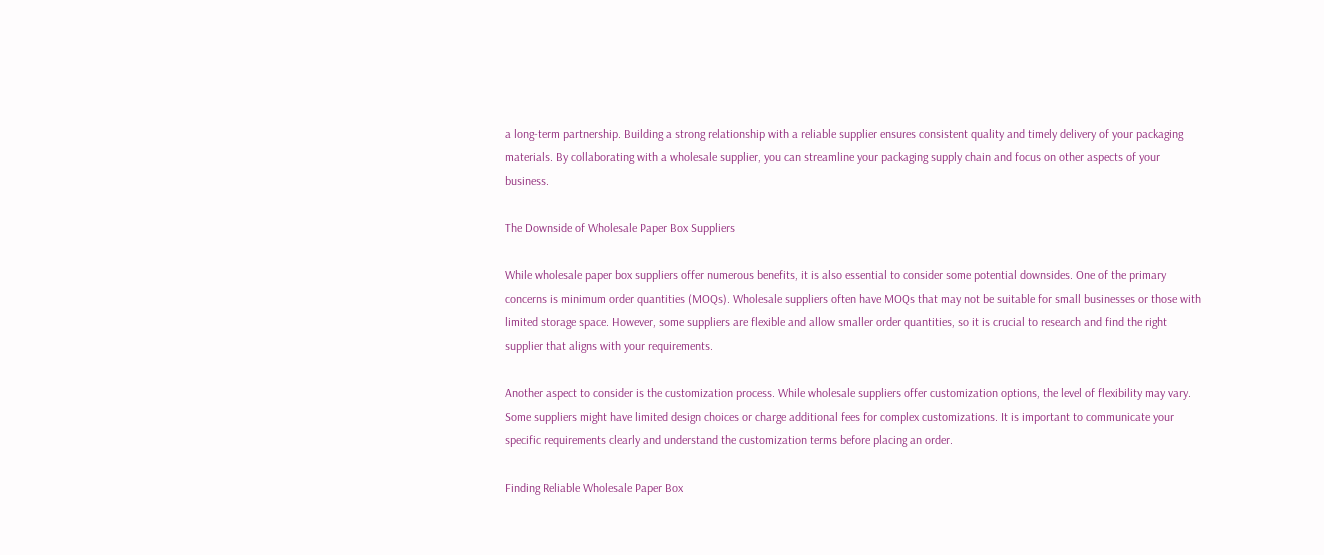a long-term partnership. Building a strong relationship with a reliable supplier ensures consistent quality and timely delivery of your packaging materials. By collaborating with a wholesale supplier, you can streamline your packaging supply chain and focus on other aspects of your business.

The Downside of Wholesale Paper Box Suppliers

While wholesale paper box suppliers offer numerous benefits, it is also essential to consider some potential downsides. One of the primary concerns is minimum order quantities (MOQs). Wholesale suppliers often have MOQs that may not be suitable for small businesses or those with limited storage space. However, some suppliers are flexible and allow smaller order quantities, so it is crucial to research and find the right supplier that aligns with your requirements.

Another aspect to consider is the customization process. While wholesale suppliers offer customization options, the level of flexibility may vary. Some suppliers might have limited design choices or charge additional fees for complex customizations. It is important to communicate your specific requirements clearly and understand the customization terms before placing an order.

Finding Reliable Wholesale Paper Box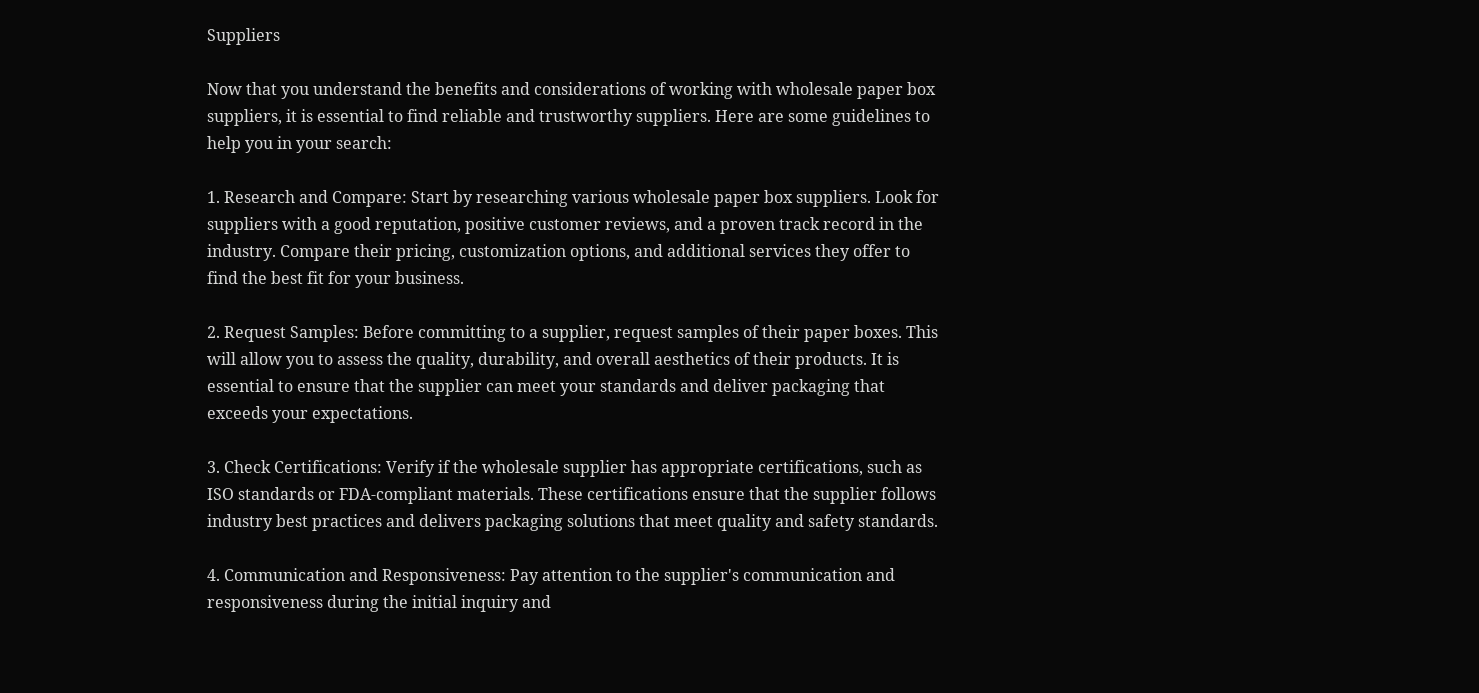Suppliers

Now that you understand the benefits and considerations of working with wholesale paper box suppliers, it is essential to find reliable and trustworthy suppliers. Here are some guidelines to help you in your search:

1. Research and Compare: Start by researching various wholesale paper box suppliers. Look for suppliers with a good reputation, positive customer reviews, and a proven track record in the industry. Compare their pricing, customization options, and additional services they offer to find the best fit for your business.

2. Request Samples: Before committing to a supplier, request samples of their paper boxes. This will allow you to assess the quality, durability, and overall aesthetics of their products. It is essential to ensure that the supplier can meet your standards and deliver packaging that exceeds your expectations.

3. Check Certifications: Verify if the wholesale supplier has appropriate certifications, such as ISO standards or FDA-compliant materials. These certifications ensure that the supplier follows industry best practices and delivers packaging solutions that meet quality and safety standards.

4. Communication and Responsiveness: Pay attention to the supplier's communication and responsiveness during the initial inquiry and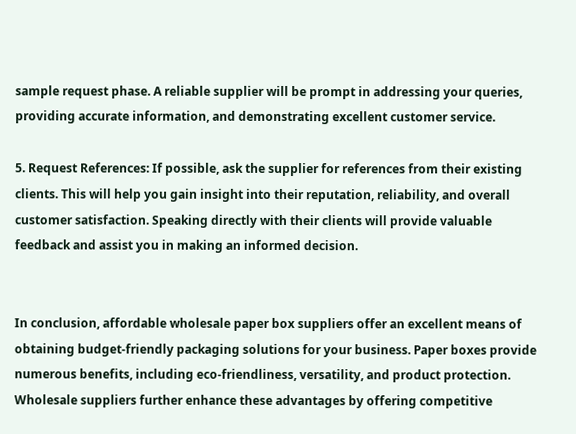sample request phase. A reliable supplier will be prompt in addressing your queries, providing accurate information, and demonstrating excellent customer service.

5. Request References: If possible, ask the supplier for references from their existing clients. This will help you gain insight into their reputation, reliability, and overall customer satisfaction. Speaking directly with their clients will provide valuable feedback and assist you in making an informed decision.


In conclusion, affordable wholesale paper box suppliers offer an excellent means of obtaining budget-friendly packaging solutions for your business. Paper boxes provide numerous benefits, including eco-friendliness, versatility, and product protection. Wholesale suppliers further enhance these advantages by offering competitive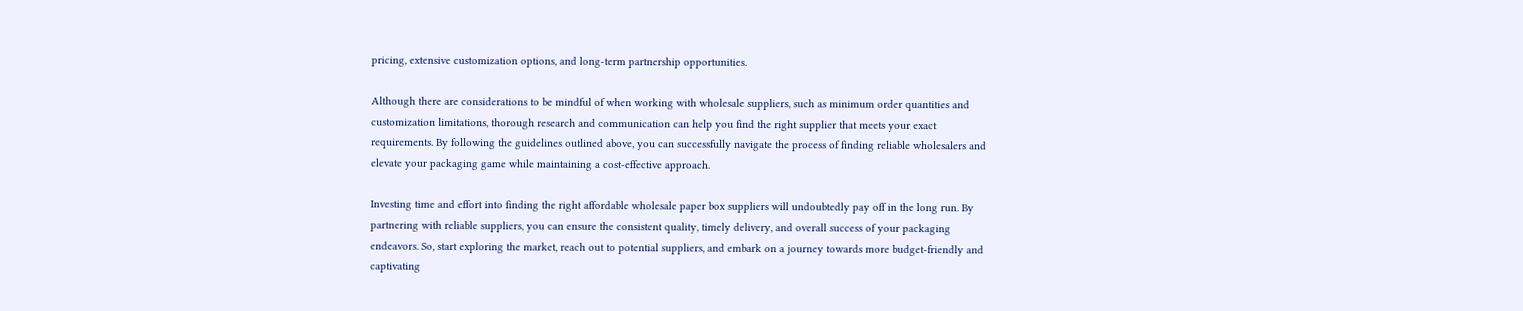pricing, extensive customization options, and long-term partnership opportunities.

Although there are considerations to be mindful of when working with wholesale suppliers, such as minimum order quantities and customization limitations, thorough research and communication can help you find the right supplier that meets your exact requirements. By following the guidelines outlined above, you can successfully navigate the process of finding reliable wholesalers and elevate your packaging game while maintaining a cost-effective approach.

Investing time and effort into finding the right affordable wholesale paper box suppliers will undoubtedly pay off in the long run. By partnering with reliable suppliers, you can ensure the consistent quality, timely delivery, and overall success of your packaging endeavors. So, start exploring the market, reach out to potential suppliers, and embark on a journey towards more budget-friendly and captivating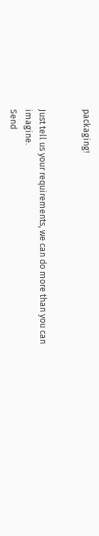packaging!


Just tell us your requirements, we can do more than you can imagine.
Send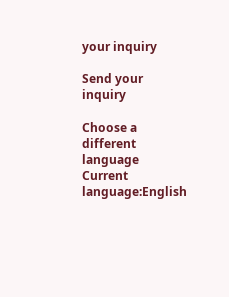your inquiry

Send your inquiry

Choose a different language
Current language:English